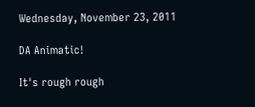Wednesday, November 23, 2011

DA Animatic!

It's rough rough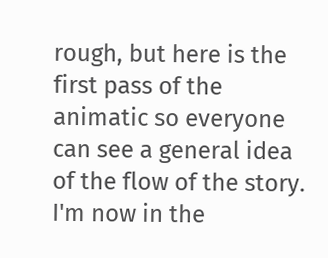rough, but here is the first pass of the animatic so everyone can see a general idea of the flow of the story. I'm now in the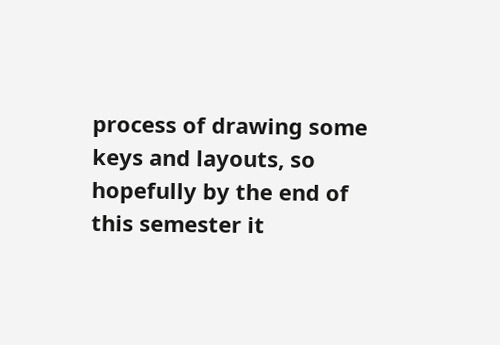process of drawing some keys and layouts, so hopefully by the end of this semester it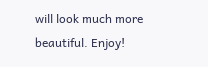will look much more beautiful. Enjoy!